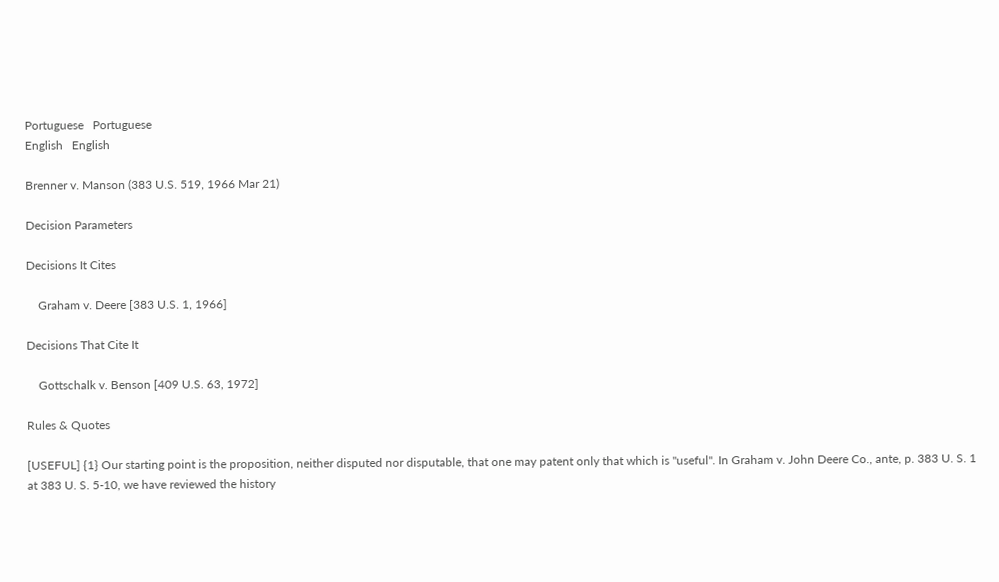Portuguese   Portuguese
English   English

Brenner v. Manson (383 U.S. 519, 1966 Mar 21)

Decision Parameters

Decisions It Cites

    Graham v. Deere [383 U.S. 1, 1966]

Decisions That Cite It

    Gottschalk v. Benson [409 U.S. 63, 1972]

Rules & Quotes

[USEFUL] {1} Our starting point is the proposition, neither disputed nor disputable, that one may patent only that which is "useful". In Graham v. John Deere Co., ante, p. 383 U. S. 1 at 383 U. S. 5-10, we have reviewed the history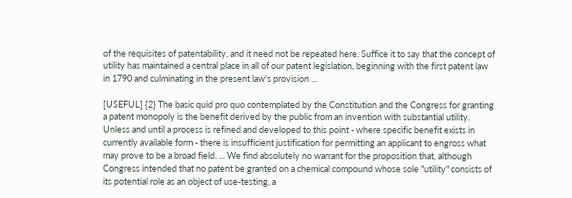of the requisites of patentability, and it need not be repeated here. Suffice it to say that the concept of utility has maintained a central place in all of our patent legislation, beginning with the first patent law in 1790 and culminating in the present law's provision ...

[USEFUL] {2} The basic quid pro quo contemplated by the Constitution and the Congress for granting a patent monopoly is the benefit derived by the public from an invention with substantial utility. Unless and until a process is refined and developed to this point - where specific benefit exists in currently available form - there is insufficient justification for permitting an applicant to engross what may prove to be a broad field. ... We find absolutely no warrant for the proposition that, although Congress intended that no patent be granted on a chemical compound whose sole "utility" consists of its potential role as an object of use-testing, a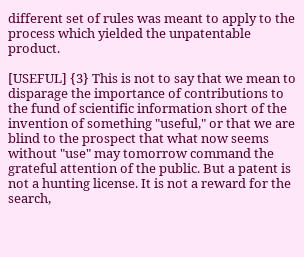different set of rules was meant to apply to the process which yielded the unpatentable product.

[USEFUL] {3} This is not to say that we mean to disparage the importance of contributions to the fund of scientific information short of the invention of something "useful," or that we are blind to the prospect that what now seems without "use" may tomorrow command the grateful attention of the public. But a patent is not a hunting license. It is not a reward for the search,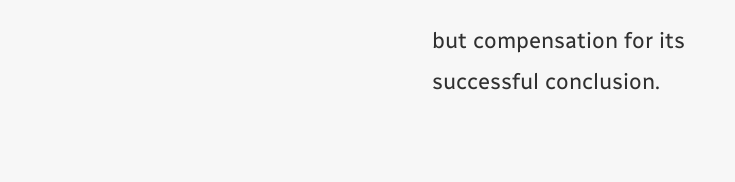but compensation for its successful conclusion.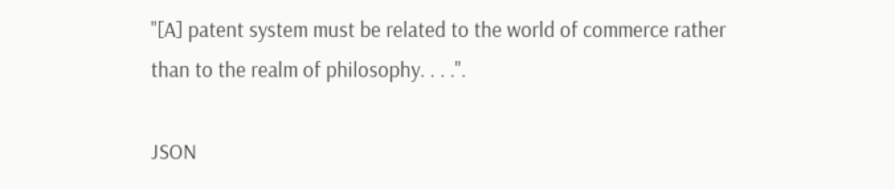"[A] patent system must be related to the world of commerce rather than to the realm of philosophy. . . .".

JSON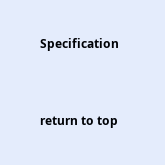Specification


return to top